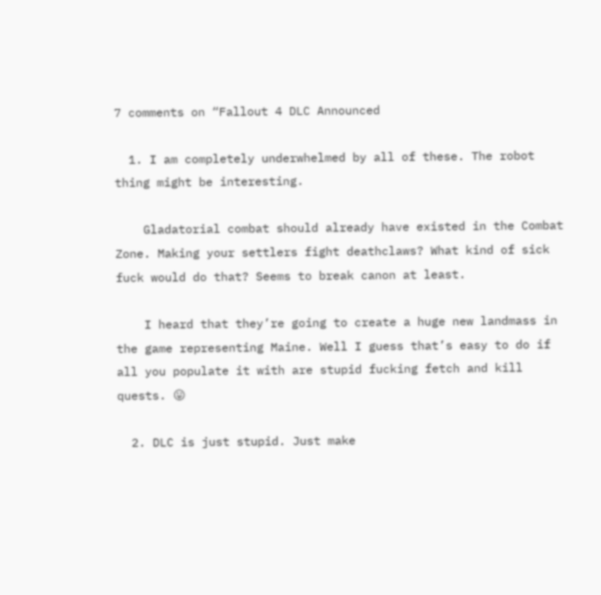7 comments on “Fallout 4 DLC Announced

  1. I am completely underwhelmed by all of these. The robot thing might be interesting.

    Gladatorial combat should already have existed in the Combat Zone. Making your settlers fight deathclaws? What kind of sick fuck would do that? Seems to break canon at least.

    I heard that they’re going to create a huge new landmass in the game representing Maine. Well I guess that’s easy to do if all you populate it with are stupid fucking fetch and kill quests. 😛

  2. DLC is just stupid. Just make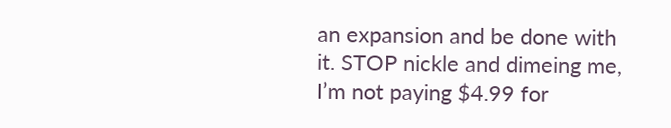an expansion and be done with it. STOP nickle and dimeing me, I’m not paying $4.99 for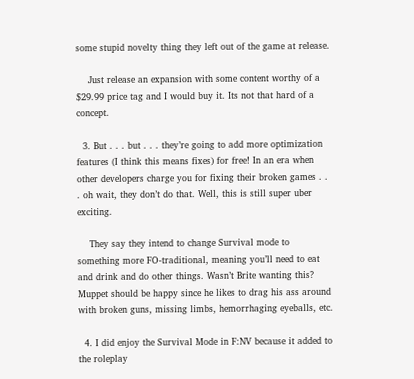some stupid novelty thing they left out of the game at release.

    Just release an expansion with some content worthy of a $29.99 price tag and I would buy it. Its not that hard of a concept.

  3. But . . . but . . . they’re going to add more optimization features (I think this means fixes) for free! In an era when other developers charge you for fixing their broken games . . . oh wait, they don’t do that. Well, this is still super uber exciting.

    They say they intend to change Survival mode to something more FO-traditional, meaning you’ll need to eat and drink and do other things. Wasn’t Brite wanting this? Muppet should be happy since he likes to drag his ass around with broken guns, missing limbs, hemorrhaging eyeballs, etc.

  4. I did enjoy the Survival Mode in F:NV because it added to the roleplay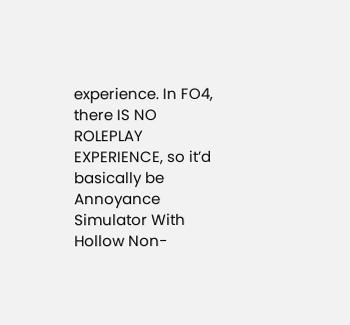experience. In FO4, there IS NO ROLEPLAY EXPERIENCE, so it’d basically be Annoyance Simulator With Hollow Non-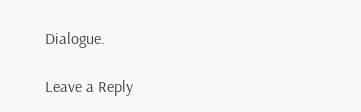Dialogue.

Leave a Reply